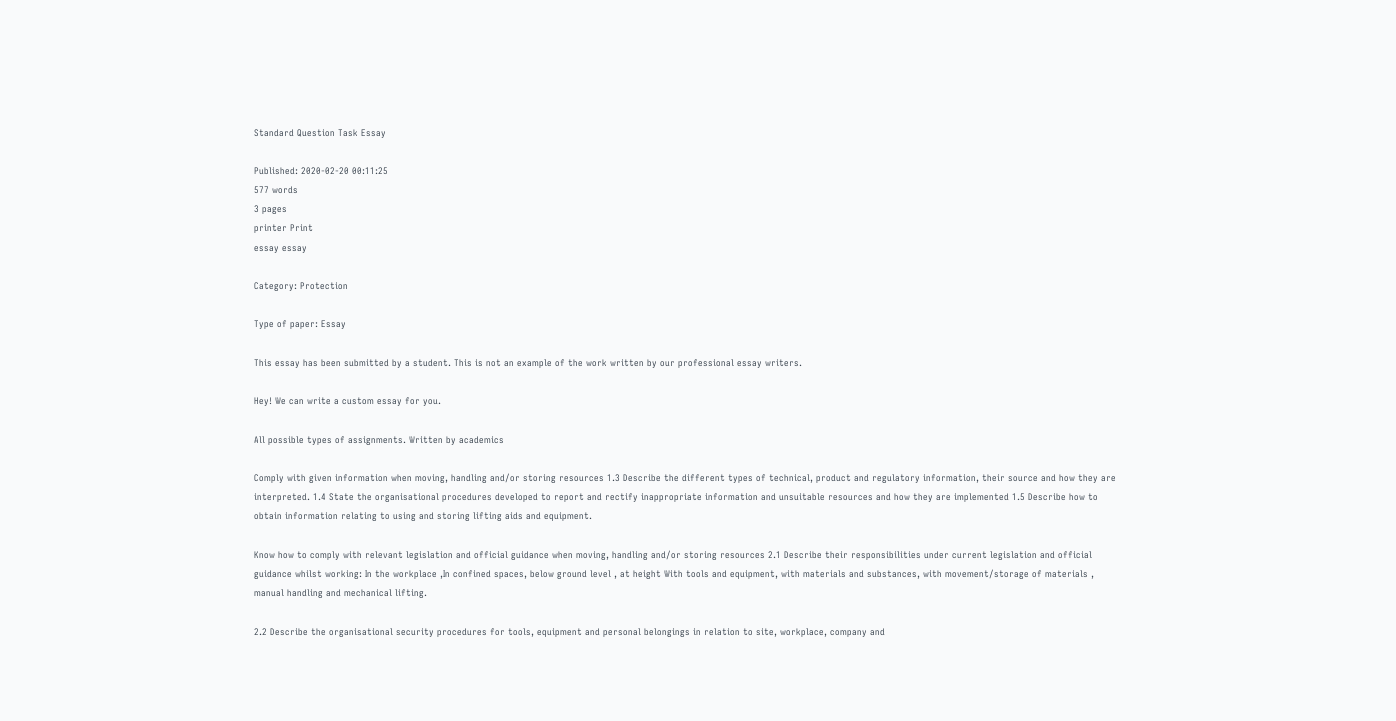Standard Question Task Essay

Published: 2020-02-20 00:11:25
577 words
3 pages
printer Print
essay essay

Category: Protection

Type of paper: Essay

This essay has been submitted by a student. This is not an example of the work written by our professional essay writers.

Hey! We can write a custom essay for you.

All possible types of assignments. Written by academics

Comply with given information when moving, handling and/or storing resources 1.3 Describe the different types of technical, product and regulatory information, their source and how they are interpreted. 1.4 State the organisational procedures developed to report and rectify inappropriate information and unsuitable resources and how they are implemented 1.5 Describe how to obtain information relating to using and storing lifting aids and equipment.

Know how to comply with relevant legislation and official guidance when moving, handling and/or storing resources 2.1 Describe their responsibilities under current legislation and official guidance whilst working: In the workplace ,In confined spaces, below ground level , at height With tools and equipment, with materials and substances, with movement/storage of materials , manual handling and mechanical lifting.

2.2 Describe the organisational security procedures for tools, equipment and personal belongings in relation to site, workplace, company and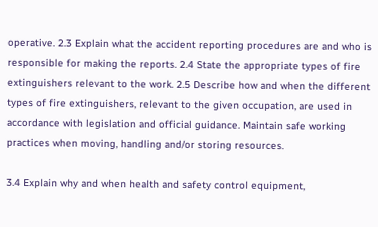operative. 2.3 Explain what the accident reporting procedures are and who is responsible for making the reports. 2.4 State the appropriate types of fire extinguishers relevant to the work. 2.5 Describe how and when the different types of fire extinguishers, relevant to the given occupation, are used in accordance with legislation and official guidance. Maintain safe working practices when moving, handling and/or storing resources.

3.4 Explain why and when health and safety control equipment,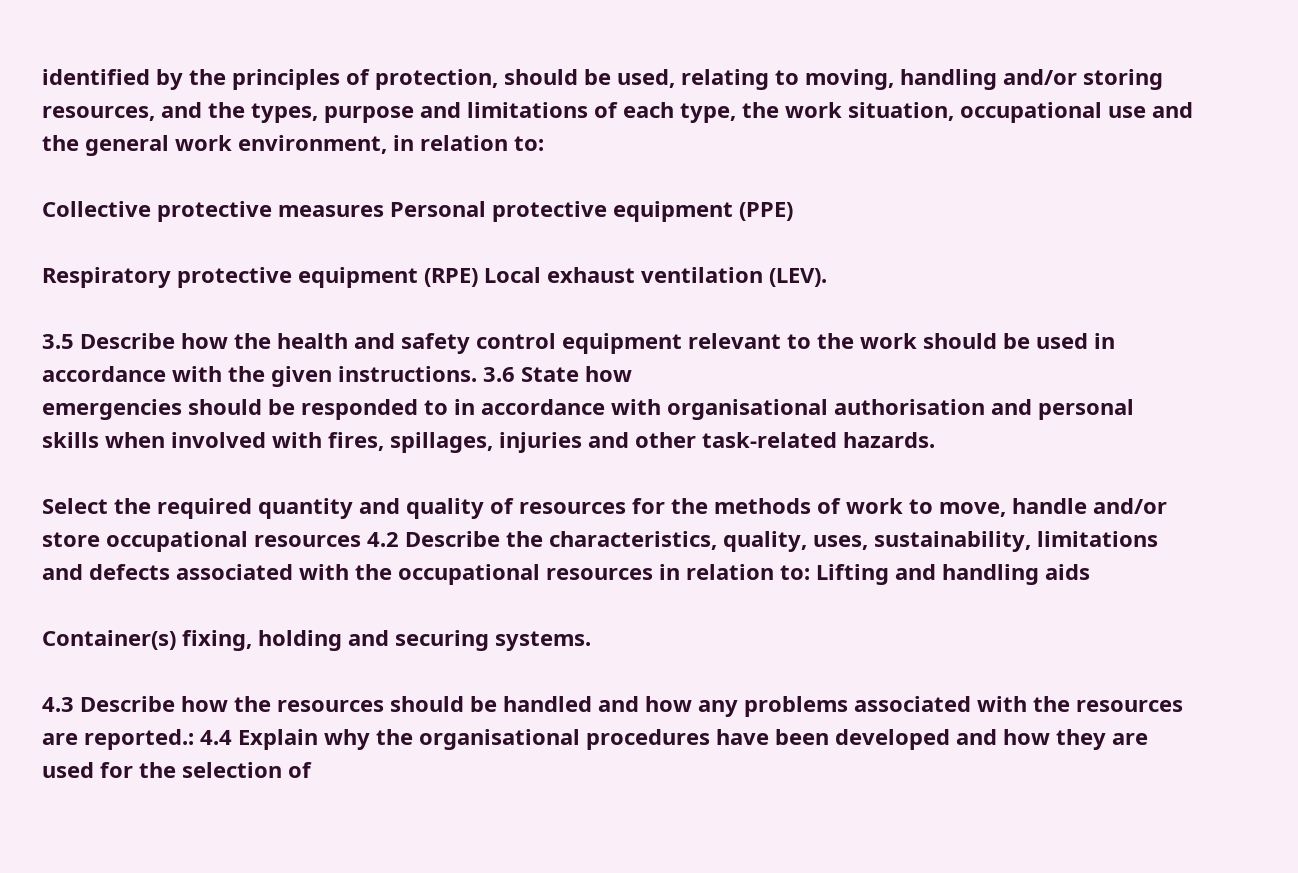identified by the principles of protection, should be used, relating to moving, handling and/or storing resources, and the types, purpose and limitations of each type, the work situation, occupational use and the general work environment, in relation to:

Collective protective measures Personal protective equipment (PPE)

Respiratory protective equipment (RPE) Local exhaust ventilation (LEV).

3.5 Describe how the health and safety control equipment relevant to the work should be used in accordance with the given instructions. 3.6 State how
emergencies should be responded to in accordance with organisational authorisation and personal skills when involved with fires, spillages, injuries and other task-related hazards.

Select the required quantity and quality of resources for the methods of work to move, handle and/or store occupational resources 4.2 Describe the characteristics, quality, uses, sustainability, limitations and defects associated with the occupational resources in relation to: Lifting and handling aids

Container(s) fixing, holding and securing systems.

4.3 Describe how the resources should be handled and how any problems associated with the resources are reported.: 4.4 Explain why the organisational procedures have been developed and how they are used for the selection of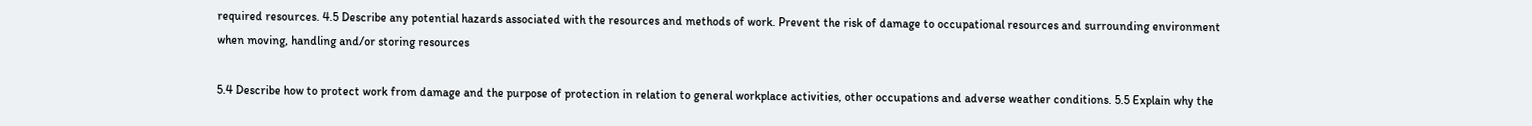required resources. 4.5 Describe any potential hazards associated with the resources and methods of work. Prevent the risk of damage to occupational resources and surrounding environment when moving, handling and/or storing resources

5.4 Describe how to protect work from damage and the purpose of protection in relation to general workplace activities, other occupations and adverse weather conditions. 5.5 Explain why the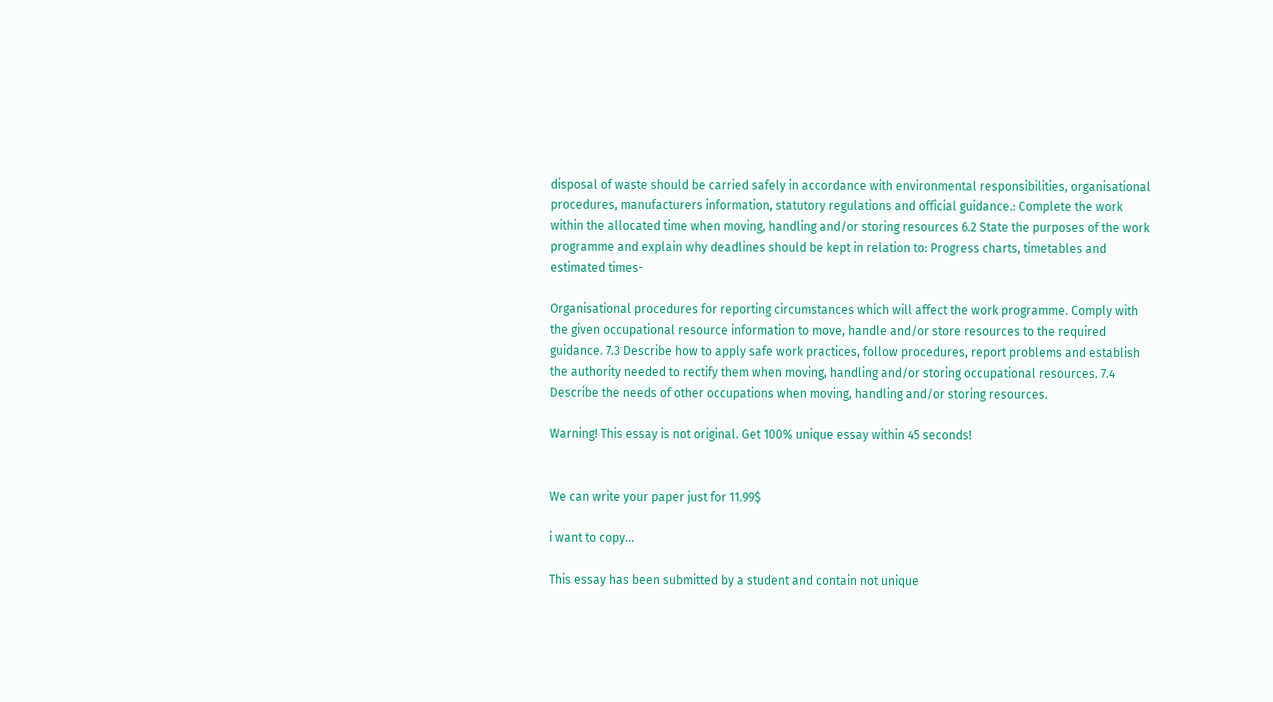disposal of waste should be carried safely in accordance with environmental responsibilities, organisational procedures, manufacturers information, statutory regulations and official guidance.: Complete the work within the allocated time when moving, handling and/or storing resources 6.2 State the purposes of the work programme and explain why deadlines should be kept in relation to: Progress charts, timetables and estimated times-

Organisational procedures for reporting circumstances which will affect the work programme. Comply with the given occupational resource information to move, handle and/or store resources to the required guidance. 7.3 Describe how to apply safe work practices, follow procedures, report problems and establish the authority needed to rectify them when moving, handling and/or storing occupational resources. 7.4 Describe the needs of other occupations when moving, handling and/or storing resources.

Warning! This essay is not original. Get 100% unique essay within 45 seconds!


We can write your paper just for 11.99$

i want to copy...

This essay has been submitted by a student and contain not unique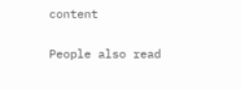content

People also read